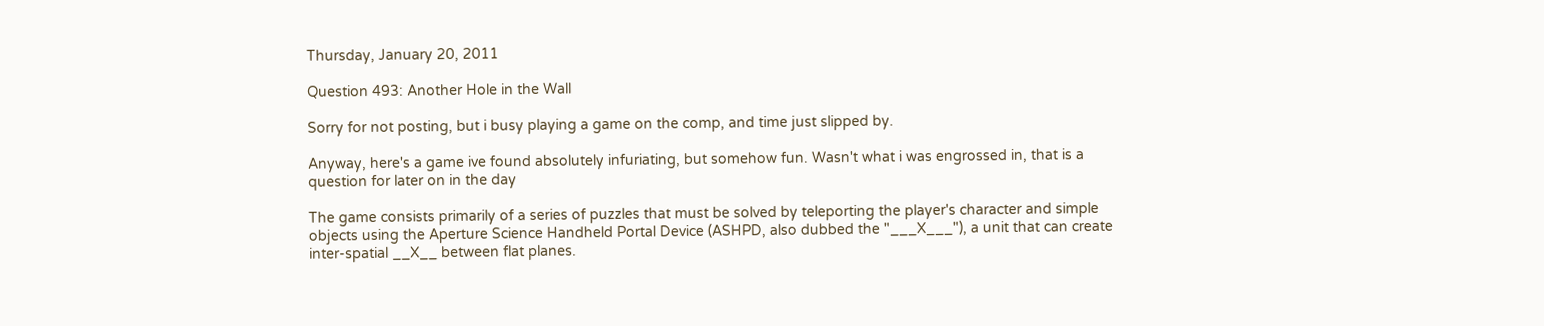Thursday, January 20, 2011

Question 493: Another Hole in the Wall

Sorry for not posting, but i busy playing a game on the comp, and time just slipped by.

Anyway, here's a game ive found absolutely infuriating, but somehow fun. Wasn't what i was engrossed in, that is a question for later on in the day

The game consists primarily of a series of puzzles that must be solved by teleporting the player's character and simple objects using the Aperture Science Handheld Portal Device (ASHPD, also dubbed the "___X___"), a unit that can create inter-spatial __X__ between flat planes.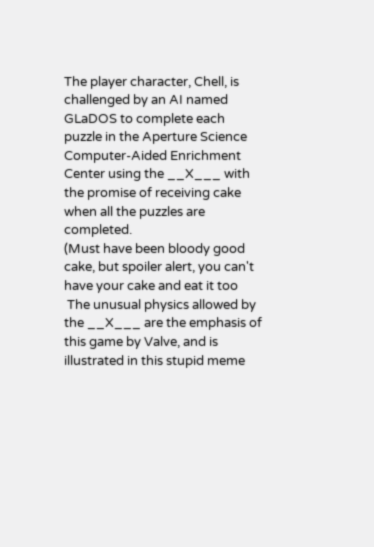The player character, Chell, is challenged by an AI named GLaDOS to complete each puzzle in the Aperture Science Computer-Aided Enrichment Center using the __X___ with the promise of receiving cake when all the puzzles are completed.
(Must have been bloody good cake, but spoiler alert, you can't have your cake and eat it too
 The unusual physics allowed by the __X___ are the emphasis of this game by Valve, and is illustrated in this stupid meme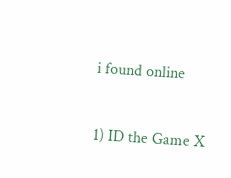i found online


1) ID the Game X